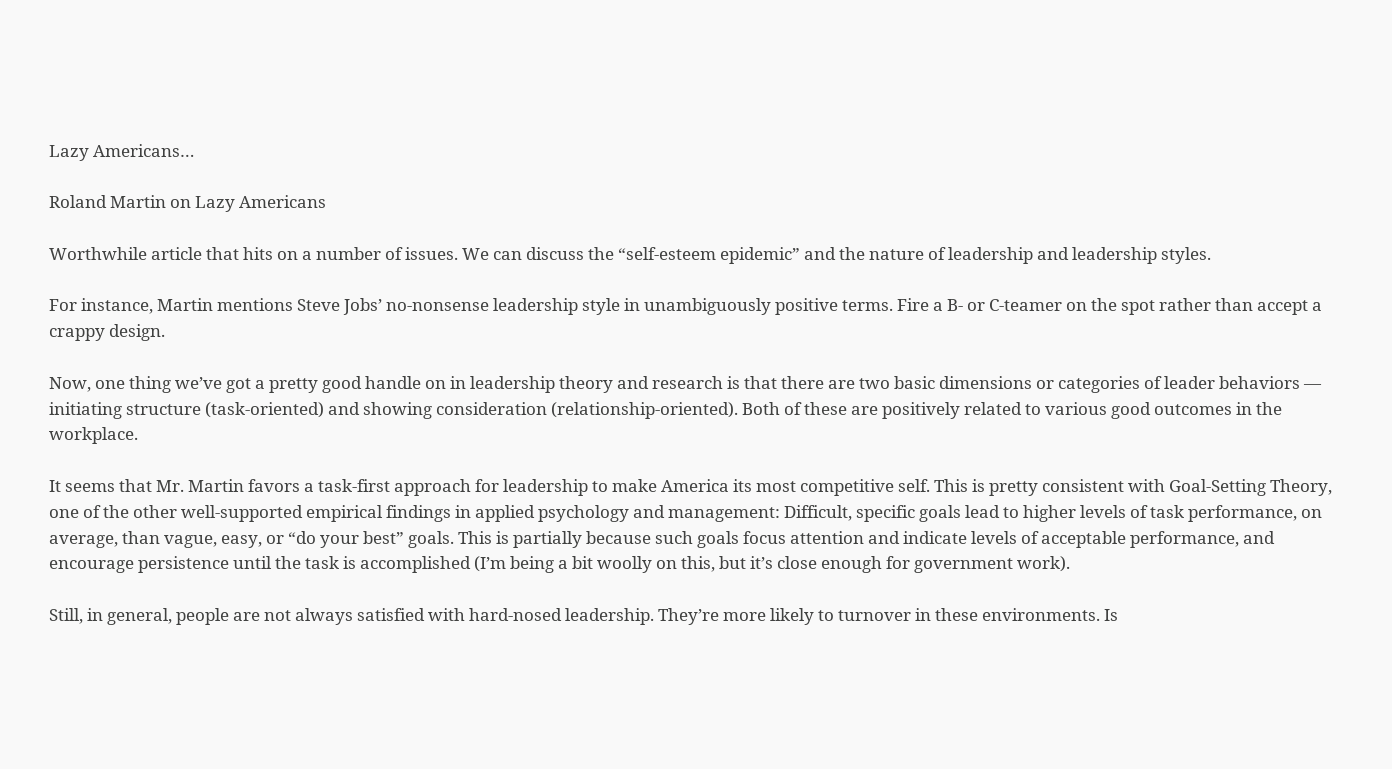Lazy Americans…

Roland Martin on Lazy Americans

Worthwhile article that hits on a number of issues. We can discuss the “self-esteem epidemic” and the nature of leadership and leadership styles.

For instance, Martin mentions Steve Jobs’ no-nonsense leadership style in unambiguously positive terms. Fire a B- or C-teamer on the spot rather than accept a crappy design.

Now, one thing we’ve got a pretty good handle on in leadership theory and research is that there are two basic dimensions or categories of leader behaviors — initiating structure (task-oriented) and showing consideration (relationship-oriented). Both of these are positively related to various good outcomes in the workplace.

It seems that Mr. Martin favors a task-first approach for leadership to make America its most competitive self. This is pretty consistent with Goal-Setting Theory, one of the other well-supported empirical findings in applied psychology and management: Difficult, specific goals lead to higher levels of task performance, on average, than vague, easy, or “do your best” goals. This is partially because such goals focus attention and indicate levels of acceptable performance, and encourage persistence until the task is accomplished (I’m being a bit woolly on this, but it’s close enough for government work).

Still, in general, people are not always satisfied with hard-nosed leadership. They’re more likely to turnover in these environments. Is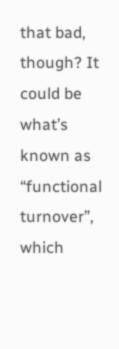that bad, though? It could be what’s known as “functional turnover”, which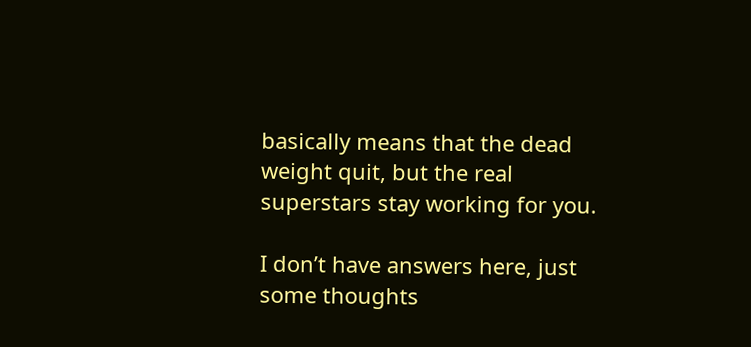basically means that the dead weight quit, but the real superstars stay working for you.

I don’t have answers here, just some thoughts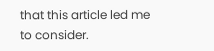that this article led me to consider.